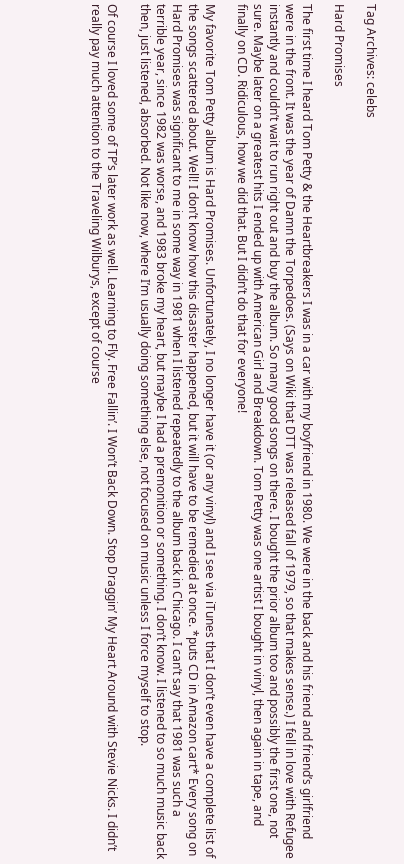Tag Archives: celebs

Hard Promises

The first time I heard Tom Petty & the Heartbreakers I was in a car with my boyfriend in 1980. We were in the back and his friend and friend’s girlfriend were in the front. It was the year of Damn the Torpedoes. (Says on Wiki that DTT was released fall of 1979, so that makes sense.) I fell in love with Refugee instantly and couldn’t wait to run right out and buy the album. So many good songs on there. I bought the prior album too and possibly the first one, not sure. Maybe later on a greatest hits I ended up with American Girl and Breakdown. Tom Petty was one artist I bought in vinyl, then again in tape, and finally on CD. Ridiculous, how we did that. But I didn’t do that for everyone!

My favorite Tom Petty album is Hard Promises. Unfortunately, I no longer have it (or any vinyl) and I see via iTunes that I don’t even have a complete list of the songs scattered about. Well! I don’t know how this disaster happened, but it will have to be remedied at once. *puts CD in Amazon cart* Every song on Hard Promises was significant to me in some way in 1981 when I listened repeatedly to the album back in Chicago. I can’t say that 1981 was such a terrible year, since 1982 was worse, and 1983 broke my heart, but maybe I had a premonition or something. I don’t know. I listened to so much music back then, just listened, absorbed. Not like now, where I’m usually doing something else, not focused on music unless I force myself to stop.

Of course I loved some of TP’s later work as well. Learning to Fly. Free Fallin’. I Won’t Back Down. Stop Draggin’ My Heart Around with Stevie Nicks. I didn’t really pay much attention to the Traveling Wilburys, except of course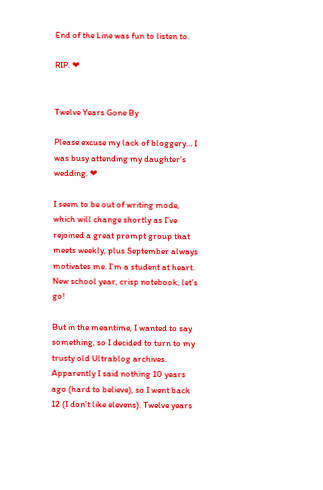End of the Line was fun to listen to.

RIP. ❤


Twelve Years Gone By

Please excuse my lack of bloggery… I was busy attending my daughter’s wedding. ❤

I seem to be out of writing mode, which will change shortly as I’ve rejoined a great prompt group that meets weekly, plus September always motivates me. I’m a student at heart. New school year, crisp notebook, let’s go!

But in the meantime, I wanted to say something, so I decided to turn to my trusty old Ultrablog archives. Apparently I said nothing 10 years ago (hard to believe), so I went back 12 (I don’t like elevens). Twelve years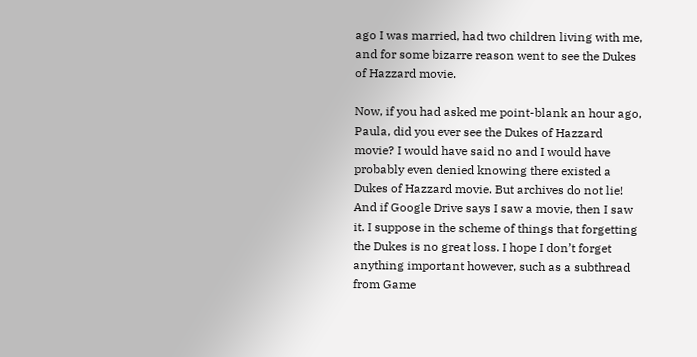ago I was married, had two children living with me, and for some bizarre reason went to see the Dukes of Hazzard movie.

Now, if you had asked me point-blank an hour ago, Paula, did you ever see the Dukes of Hazzard movie? I would have said no and I would have probably even denied knowing there existed a Dukes of Hazzard movie. But archives do not lie! And if Google Drive says I saw a movie, then I saw it. I suppose in the scheme of things that forgetting the Dukes is no great loss. I hope I don’t forget anything important however, such as a subthread from Game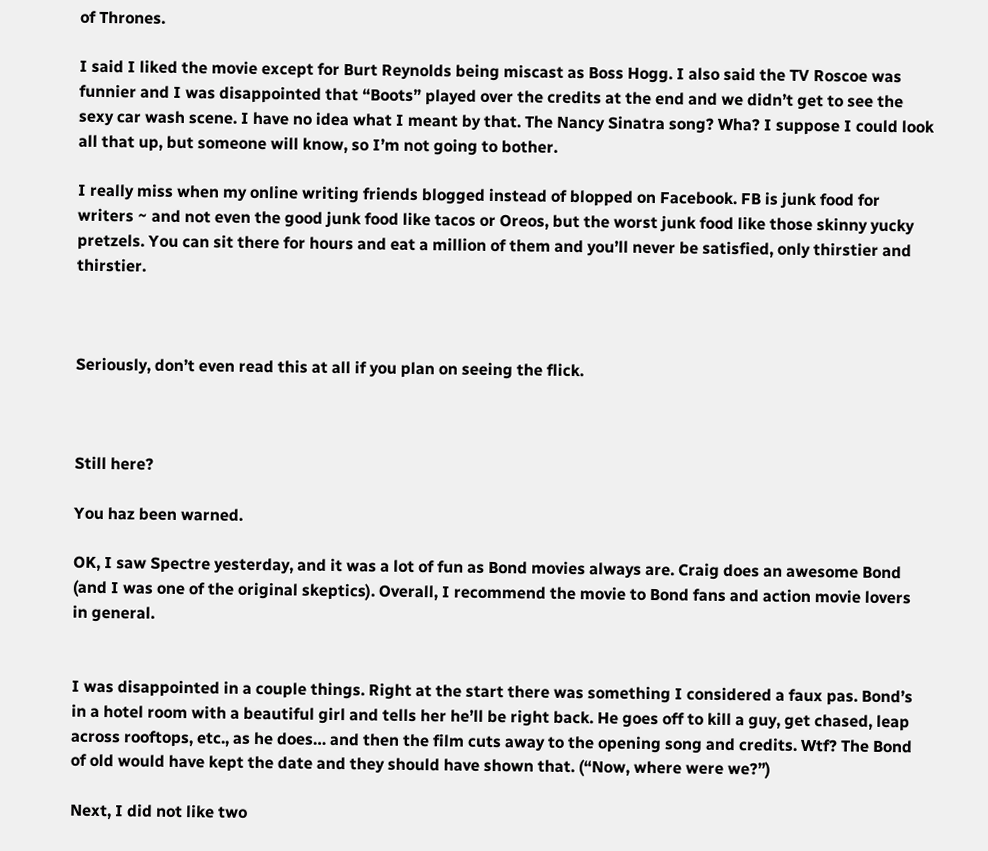of Thrones.

I said I liked the movie except for Burt Reynolds being miscast as Boss Hogg. I also said the TV Roscoe was funnier and I was disappointed that “Boots” played over the credits at the end and we didn’t get to see the sexy car wash scene. I have no idea what I meant by that. The Nancy Sinatra song? Wha? I suppose I could look all that up, but someone will know, so I’m not going to bother.

I really miss when my online writing friends blogged instead of blopped on Facebook. FB is junk food for writers ~ and not even the good junk food like tacos or Oreos, but the worst junk food like those skinny yucky pretzels. You can sit there for hours and eat a million of them and you’ll never be satisfied, only thirstier and thirstier.



Seriously, don’t even read this at all if you plan on seeing the flick.



Still here?

You haz been warned.

OK, I saw Spectre yesterday, and it was a lot of fun as Bond movies always are. Craig does an awesome Bond (and I was one of the original skeptics). Overall, I recommend the movie to Bond fans and action movie lovers in general.


I was disappointed in a couple things. Right at the start there was something I considered a faux pas. Bond’s in a hotel room with a beautiful girl and tells her he’ll be right back. He goes off to kill a guy, get chased, leap across rooftops, etc., as he does… and then the film cuts away to the opening song and credits. Wtf? The Bond of old would have kept the date and they should have shown that. (“Now, where were we?”)

Next, I did not like two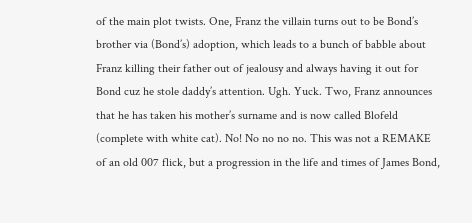of the main plot twists. One, Franz the villain turns out to be Bond’s brother via (Bond’s) adoption, which leads to a bunch of babble about Franz killing their father out of jealousy and always having it out for Bond cuz he stole daddy’s attention. Ugh. Yuck. Two, Franz announces that he has taken his mother’s surname and is now called Blofeld (complete with white cat). No! No no no no. This was not a REMAKE of an old 007 flick, but a progression in the life and times of James Bond,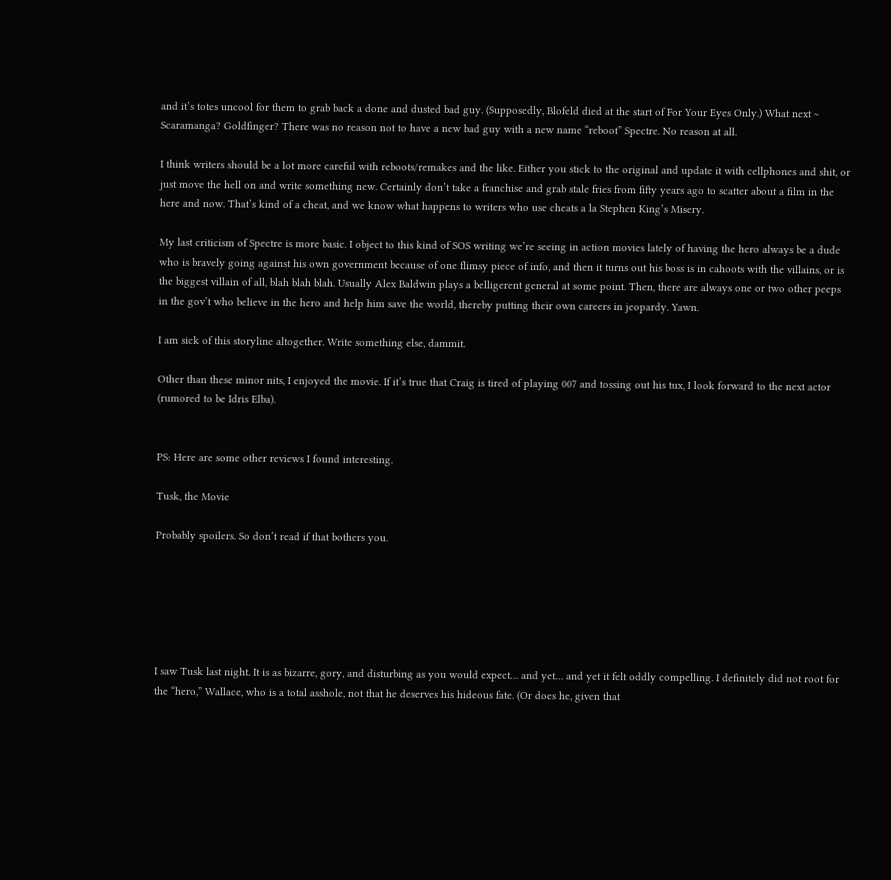and it’s totes uncool for them to grab back a done and dusted bad guy. (Supposedly, Blofeld died at the start of For Your Eyes Only.) What next ~ Scaramanga? Goldfinger? There was no reason not to have a new bad guy with a new name “reboot” Spectre. No reason at all.

I think writers should be a lot more careful with reboots/remakes and the like. Either you stick to the original and update it with cellphones and shit, or just move the hell on and write something new. Certainly don’t take a franchise and grab stale fries from fifty years ago to scatter about a film in the here and now. That’s kind of a cheat, and we know what happens to writers who use cheats a la Stephen King’s Misery.

My last criticism of Spectre is more basic. I object to this kind of SOS writing we’re seeing in action movies lately of having the hero always be a dude who is bravely going against his own government because of one flimsy piece of info, and then it turns out his boss is in cahoots with the villains, or is the biggest villain of all, blah blah blah. Usually Alex Baldwin plays a belligerent general at some point. Then, there are always one or two other peeps in the gov’t who believe in the hero and help him save the world, thereby putting their own careers in jeopardy. Yawn.

I am sick of this storyline altogether. Write something else, dammit.

Other than these minor nits, I enjoyed the movie. If it’s true that Craig is tired of playing 007 and tossing out his tux, I look forward to the next actor (rumored to be Idris Elba).


PS: Here are some other reviews I found interesting.

Tusk, the Movie

Probably spoilers. So don’t read if that bothers you.






I saw Tusk last night. It is as bizarre, gory, and disturbing as you would expect… and yet… and yet it felt oddly compelling. I definitely did not root for the “hero,” Wallace, who is a total asshole, not that he deserves his hideous fate. (Or does he, given that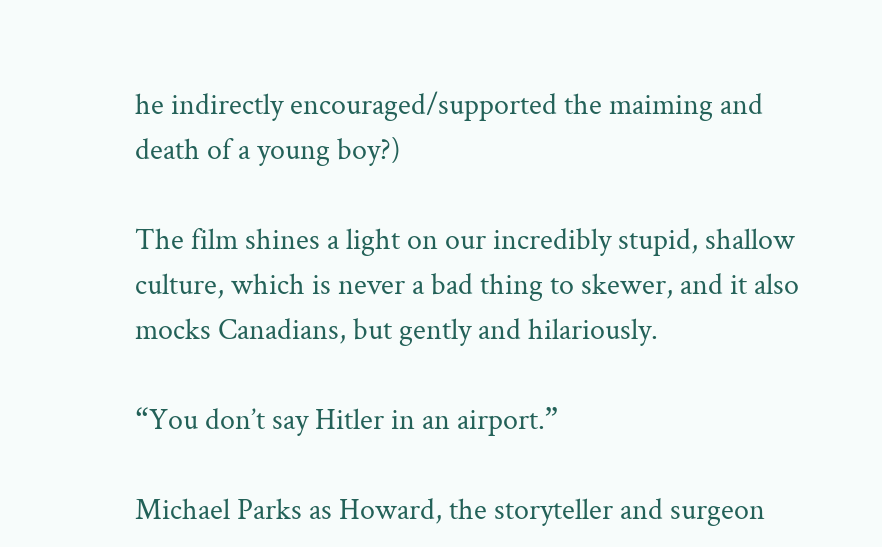he indirectly encouraged/supported the maiming and death of a young boy?)

The film shines a light on our incredibly stupid, shallow culture, which is never a bad thing to skewer, and it also mocks Canadians, but gently and hilariously.

“You don’t say Hitler in an airport.”

Michael Parks as Howard, the storyteller and surgeon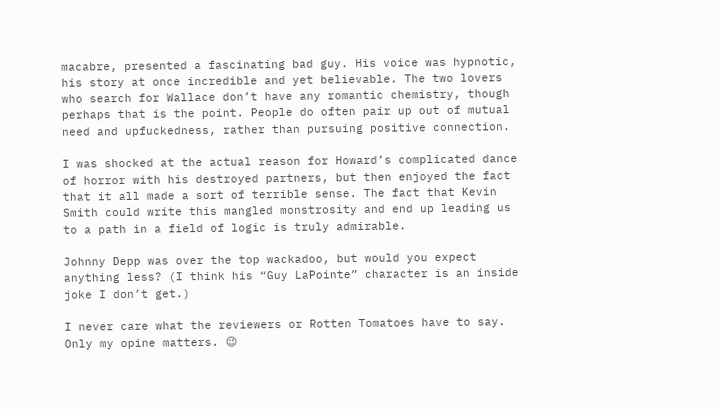macabre, presented a fascinating bad guy. His voice was hypnotic, his story at once incredible and yet believable. The two lovers who search for Wallace don’t have any romantic chemistry, though perhaps that is the point. People do often pair up out of mutual need and upfuckedness, rather than pursuing positive connection.

I was shocked at the actual reason for Howard’s complicated dance of horror with his destroyed partners, but then enjoyed the fact that it all made a sort of terrible sense. The fact that Kevin Smith could write this mangled monstrosity and end up leading us to a path in a field of logic is truly admirable.

Johnny Depp was over the top wackadoo, but would you expect anything less? (I think his “Guy LaPointe” character is an inside joke I don’t get.)

I never care what the reviewers or Rotten Tomatoes have to say. Only my opine matters. 😉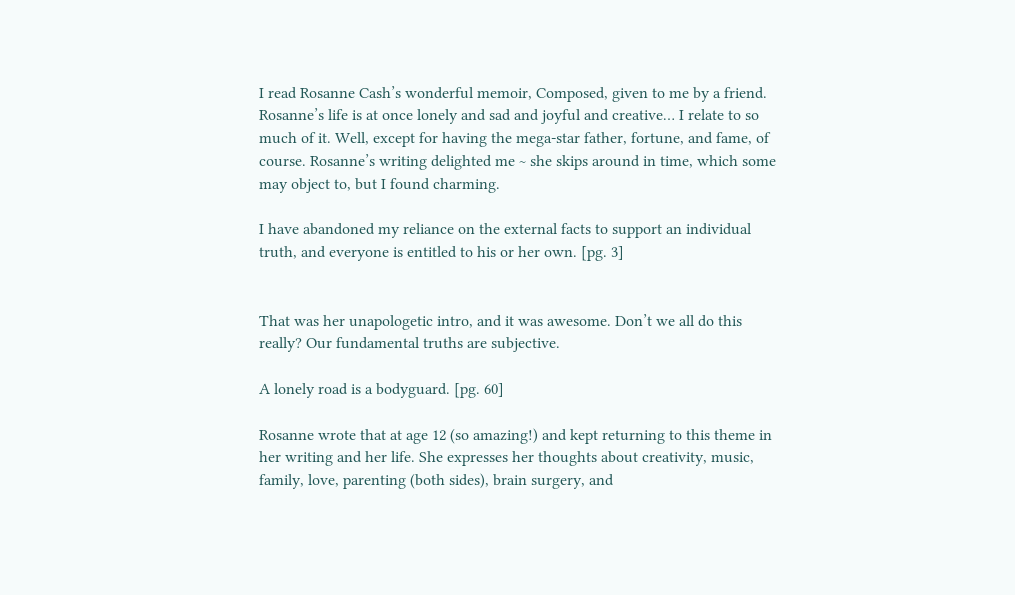I read Rosanne Cash’s wonderful memoir, Composed, given to me by a friend. Rosanne’s life is at once lonely and sad and joyful and creative… I relate to so much of it. Well, except for having the mega-star father, fortune, and fame, of course. Rosanne’s writing delighted me ~ she skips around in time, which some may object to, but I found charming.

I have abandoned my reliance on the external facts to support an individual truth, and everyone is entitled to his or her own. [pg. 3]


That was her unapologetic intro, and it was awesome. Don’t we all do this really? Our fundamental truths are subjective.

A lonely road is a bodyguard. [pg. 60]

Rosanne wrote that at age 12 (so amazing!) and kept returning to this theme in her writing and her life. She expresses her thoughts about creativity, music, family, love, parenting (both sides), brain surgery, and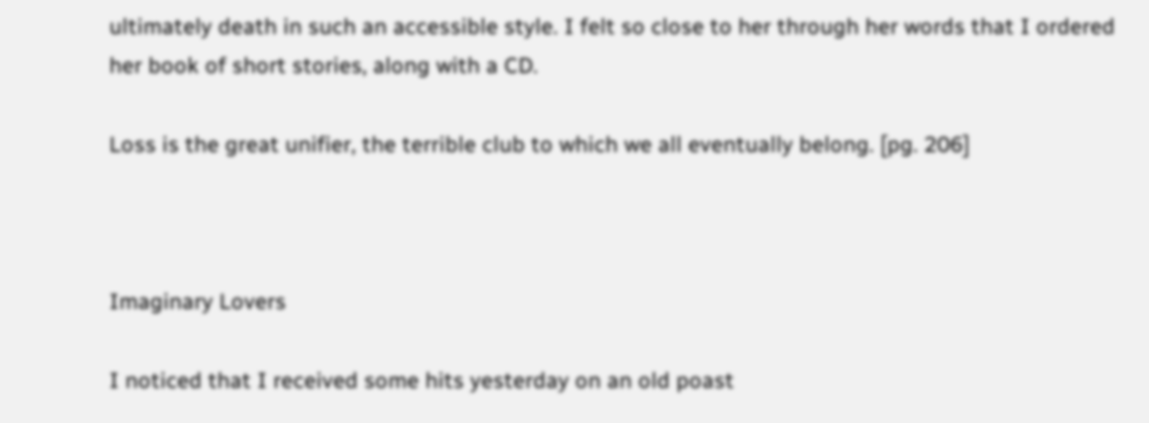ultimately death in such an accessible style. I felt so close to her through her words that I ordered her book of short stories, along with a CD.

Loss is the great unifier, the terrible club to which we all eventually belong. [pg. 206]



Imaginary Lovers

I noticed that I received some hits yesterday on an old poast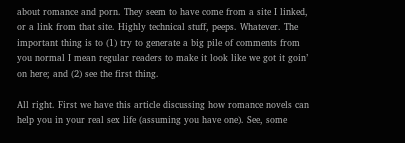about romance and porn. They seem to have come from a site I linked, or a link from that site. Highly technical stuff, peeps. Whatever. The important thing is to (1) try to generate a big pile of comments from you normal I mean regular readers to make it look like we got it goin’ on here; and (2) see the first thing.

All right. First we have this article discussing how romance novels can help you in your real sex life (assuming you have one). See, some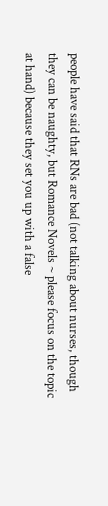people have said that RNs are bad (not talking about nurses, though they can be naughty, but Romance Novels ~ please focus on the topic at hand) because they set you up with a false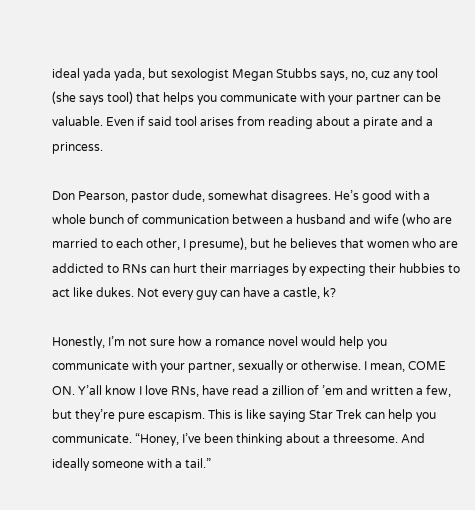ideal yada yada, but sexologist Megan Stubbs says, no, cuz any tool (she says tool) that helps you communicate with your partner can be valuable. Even if said tool arises from reading about a pirate and a princess.

Don Pearson, pastor dude, somewhat disagrees. He’s good with a whole bunch of communication between a husband and wife (who are married to each other, I presume), but he believes that women who are addicted to RNs can hurt their marriages by expecting their hubbies to act like dukes. Not every guy can have a castle, k?

Honestly, I’m not sure how a romance novel would help you communicate with your partner, sexually or otherwise. I mean, COME ON. Y’all know I love RNs, have read a zillion of ’em and written a few, but they’re pure escapism. This is like saying Star Trek can help you communicate. “Honey, I’ve been thinking about a threesome. And ideally someone with a tail.”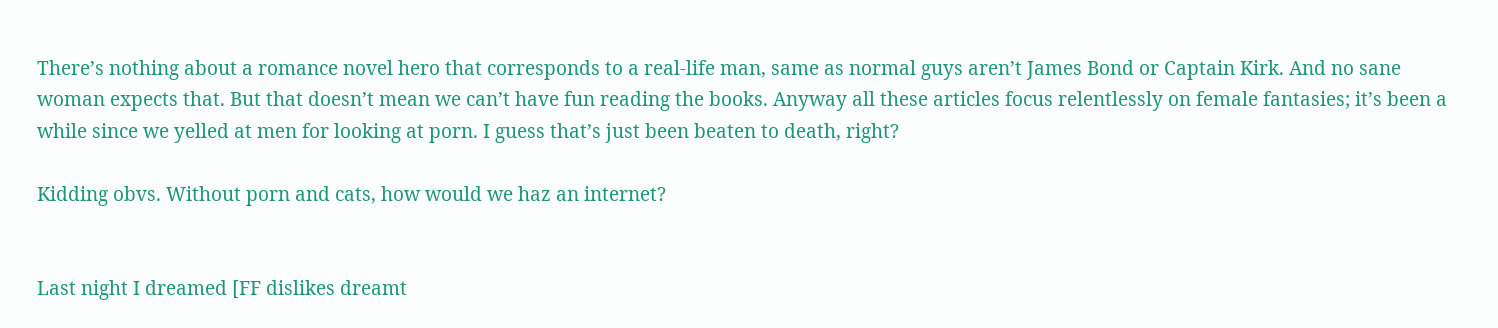There’s nothing about a romance novel hero that corresponds to a real-life man, same as normal guys aren’t James Bond or Captain Kirk. And no sane woman expects that. But that doesn’t mean we can’t have fun reading the books. Anyway all these articles focus relentlessly on female fantasies; it’s been a while since we yelled at men for looking at porn. I guess that’s just been beaten to death, right?

Kidding obvs. Without porn and cats, how would we haz an internet?


Last night I dreamed [FF dislikes dreamt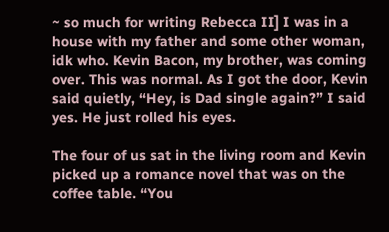~ so much for writing Rebecca II] I was in a house with my father and some other woman, idk who. Kevin Bacon, my brother, was coming over. This was normal. As I got the door, Kevin said quietly, “Hey, is Dad single again?” I said yes. He just rolled his eyes.

The four of us sat in the living room and Kevin picked up a romance novel that was on the coffee table. “You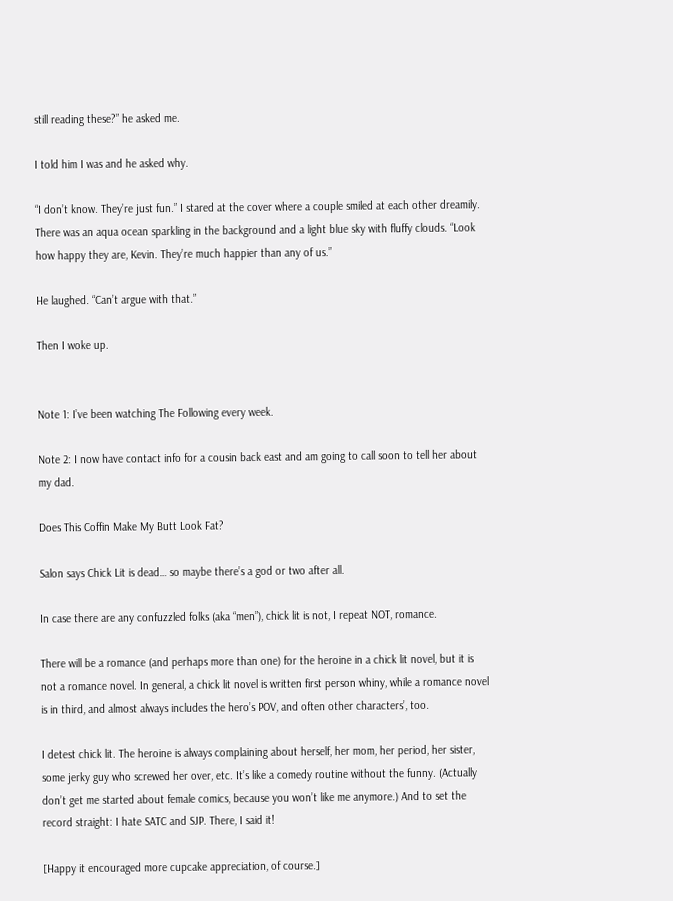still reading these?” he asked me.

I told him I was and he asked why.

“I don’t know. They’re just fun.” I stared at the cover where a couple smiled at each other dreamily. There was an aqua ocean sparkling in the background and a light blue sky with fluffy clouds. “Look how happy they are, Kevin. They’re much happier than any of us.”

He laughed. “Can’t argue with that.”

Then I woke up.


Note 1: I’ve been watching The Following every week.

Note 2: I now have contact info for a cousin back east and am going to call soon to tell her about my dad.

Does This Coffin Make My Butt Look Fat?

Salon says Chick Lit is dead… so maybe there’s a god or two after all.

In case there are any confuzzled folks (aka “men”), chick lit is not, I repeat NOT, romance.

There will be a romance (and perhaps more than one) for the heroine in a chick lit novel, but it is not a romance novel. In general, a chick lit novel is written first person whiny, while a romance novel is in third, and almost always includes the hero’s POV, and often other characters’, too.

I detest chick lit. The heroine is always complaining about herself, her mom, her period, her sister, some jerky guy who screwed her over, etc. It’s like a comedy routine without the funny. (Actually don’t get me started about female comics, because you won’t like me anymore.) And to set the record straight: I hate SATC and SJP. There, I said it!

[Happy it encouraged more cupcake appreciation, of course.]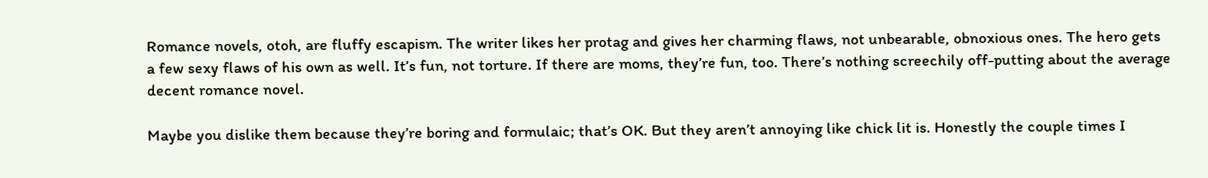Romance novels, otoh, are fluffy escapism. The writer likes her protag and gives her charming flaws, not unbearable, obnoxious ones. The hero gets a few sexy flaws of his own as well. It’s fun, not torture. If there are moms, they’re fun, too. There’s nothing screechily off-putting about the average decent romance novel.

Maybe you dislike them because they’re boring and formulaic; that’s OK. But they aren’t annoying like chick lit is. Honestly the couple times I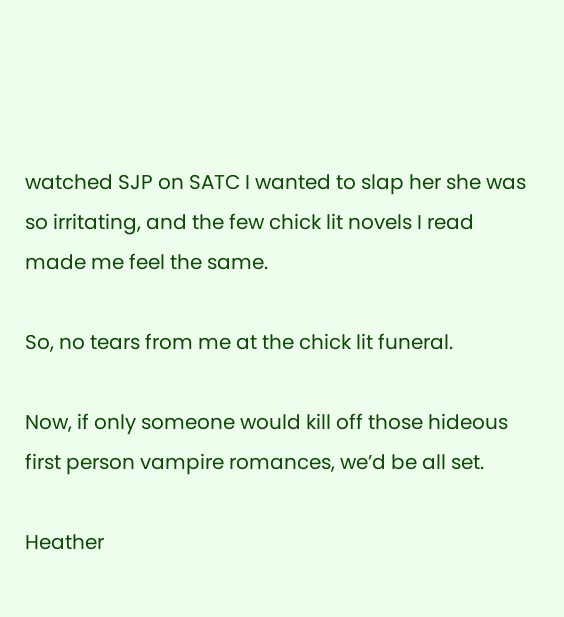watched SJP on SATC I wanted to slap her she was so irritating, and the few chick lit novels I read made me feel the same.

So, no tears from me at the chick lit funeral.

Now, if only someone would kill off those hideous first person vampire romances, we’d be all set.

Heather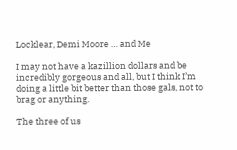Locklear, Demi Moore … and Me

I may not have a kazillion dollars and be incredibly gorgeous and all, but I think I’m doing a little bit better than those gals, not to brag or anything.

The three of us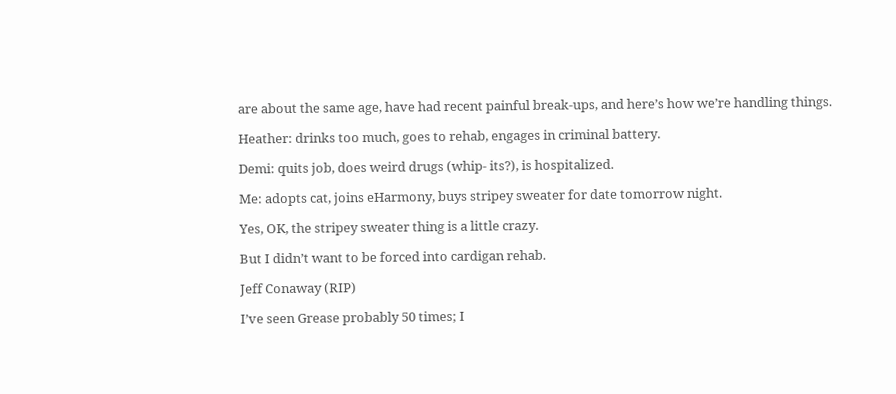are about the same age, have had recent painful break-ups, and here’s how we’re handling things.

Heather: drinks too much, goes to rehab, engages in criminal battery.

Demi: quits job, does weird drugs (whip- its?), is hospitalized.

Me: adopts cat, joins eHarmony, buys stripey sweater for date tomorrow night.

Yes, OK, the stripey sweater thing is a little crazy.

But I didn’t want to be forced into cardigan rehab.

Jeff Conaway (RIP)

I’ve seen Grease probably 50 times; I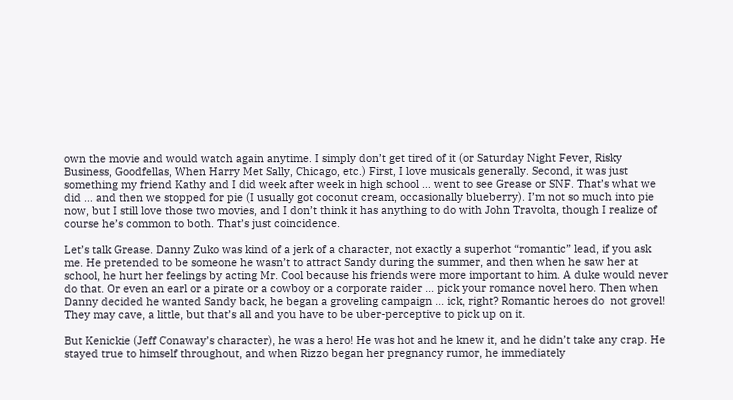own the movie and would watch again anytime. I simply don’t get tired of it (or Saturday Night Fever, Risky Business, Goodfellas, When Harry Met Sally, Chicago, etc.) First, I love musicals generally. Second, it was just something my friend Kathy and I did week after week in high school … went to see Grease or SNF. That’s what we did … and then we stopped for pie (I usually got coconut cream, occasionally blueberry). I’m not so much into pie now, but I still love those two movies, and I don’t think it has anything to do with John Travolta, though I realize of course he’s common to both. That’s just coincidence.

Let’s talk Grease. Danny Zuko was kind of a jerk of a character, not exactly a superhot “romantic” lead, if you ask me. He pretended to be someone he wasn’t to attract Sandy during the summer, and then when he saw her at school, he hurt her feelings by acting Mr. Cool because his friends were more important to him. A duke would never do that. Or even an earl or a pirate or a cowboy or a corporate raider … pick your romance novel hero. Then when Danny decided he wanted Sandy back, he began a groveling campaign … ick, right? Romantic heroes do  not grovel! They may cave, a little, but that’s all and you have to be uber-perceptive to pick up on it.

But Kenickie (Jeff Conaway’s character), he was a hero! He was hot and he knew it, and he didn’t take any crap. He stayed true to himself throughout, and when Rizzo began her pregnancy rumor, he immediately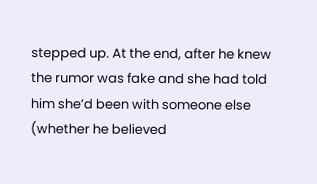stepped up. At the end, after he knew the rumor was fake and she had told him she’d been with someone else (whether he believed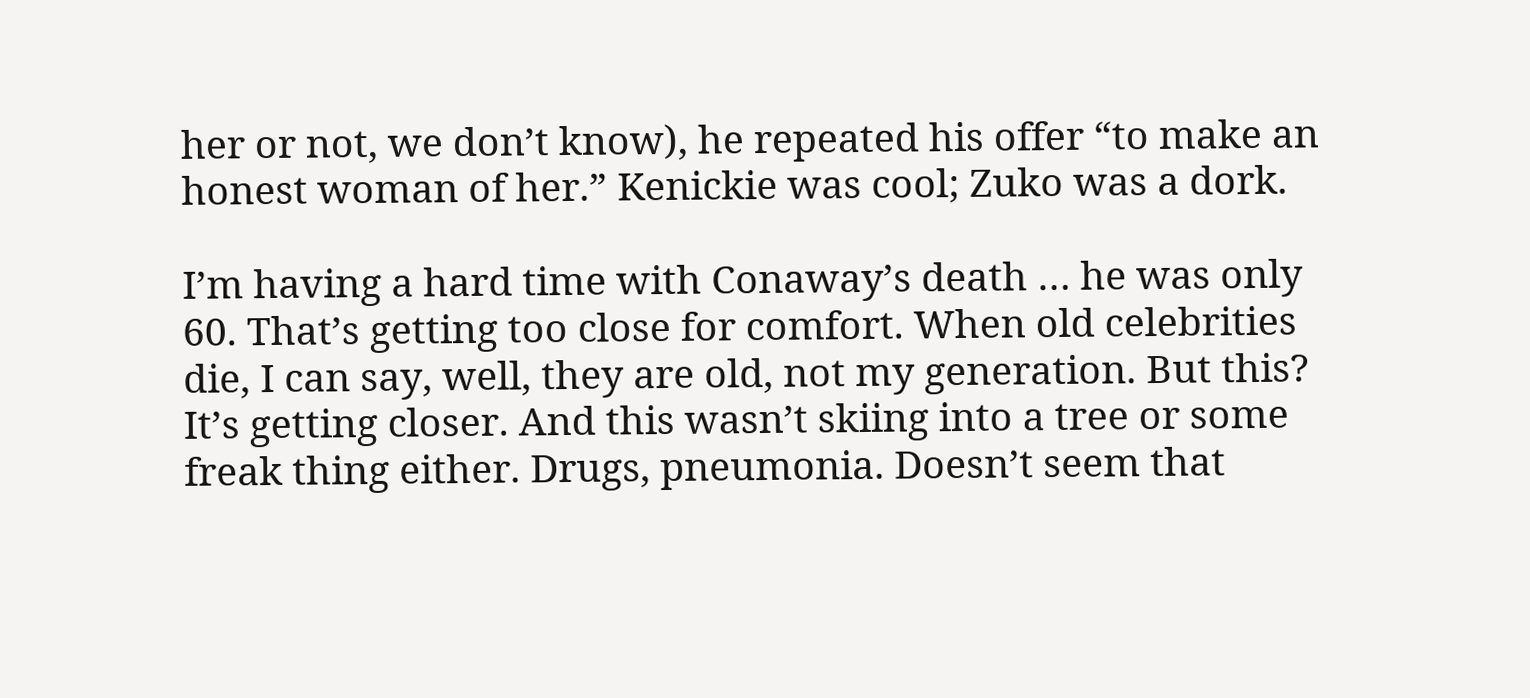her or not, we don’t know), he repeated his offer “to make an honest woman of her.” Kenickie was cool; Zuko was a dork.

I’m having a hard time with Conaway’s death … he was only 60. That’s getting too close for comfort. When old celebrities die, I can say, well, they are old, not my generation. But this? It’s getting closer. And this wasn’t skiing into a tree or some freak thing either. Drugs, pneumonia. Doesn’t seem that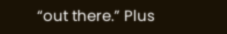“out there.” Plus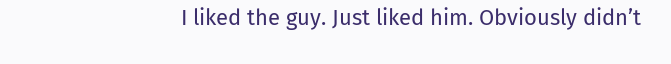I liked the guy. Just liked him. Obviously didn’t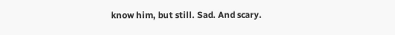know him, but still. Sad. And scary.